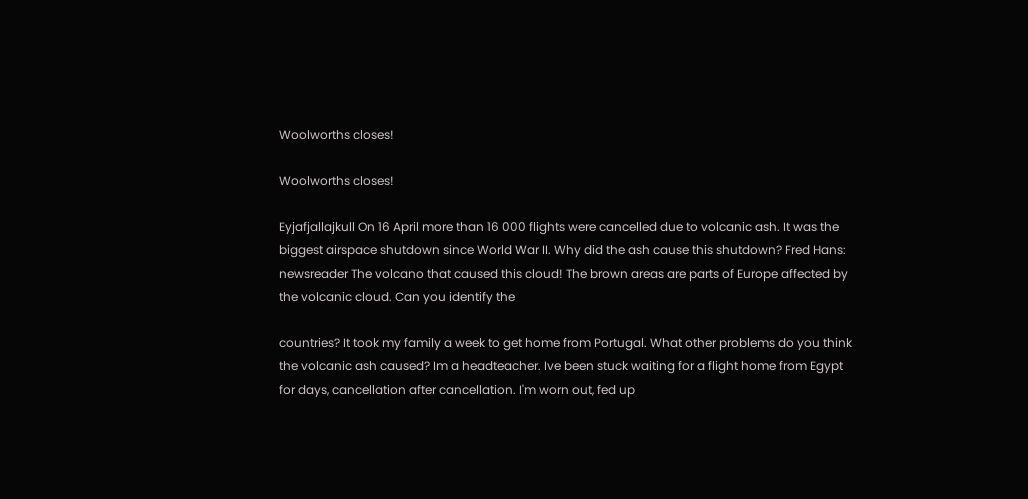Woolworths closes!

Woolworths closes!

Eyjafjallajkull On 16 April more than 16 000 flights were cancelled due to volcanic ash. It was the biggest airspace shutdown since World War II. Why did the ash cause this shutdown? Fred Hans: newsreader The volcano that caused this cloud! The brown areas are parts of Europe affected by the volcanic cloud. Can you identify the

countries? It took my family a week to get home from Portugal. What other problems do you think the volcanic ash caused? Im a headteacher. Ive been stuck waiting for a flight home from Egypt for days, cancellation after cancellation. I'm worn out, fed up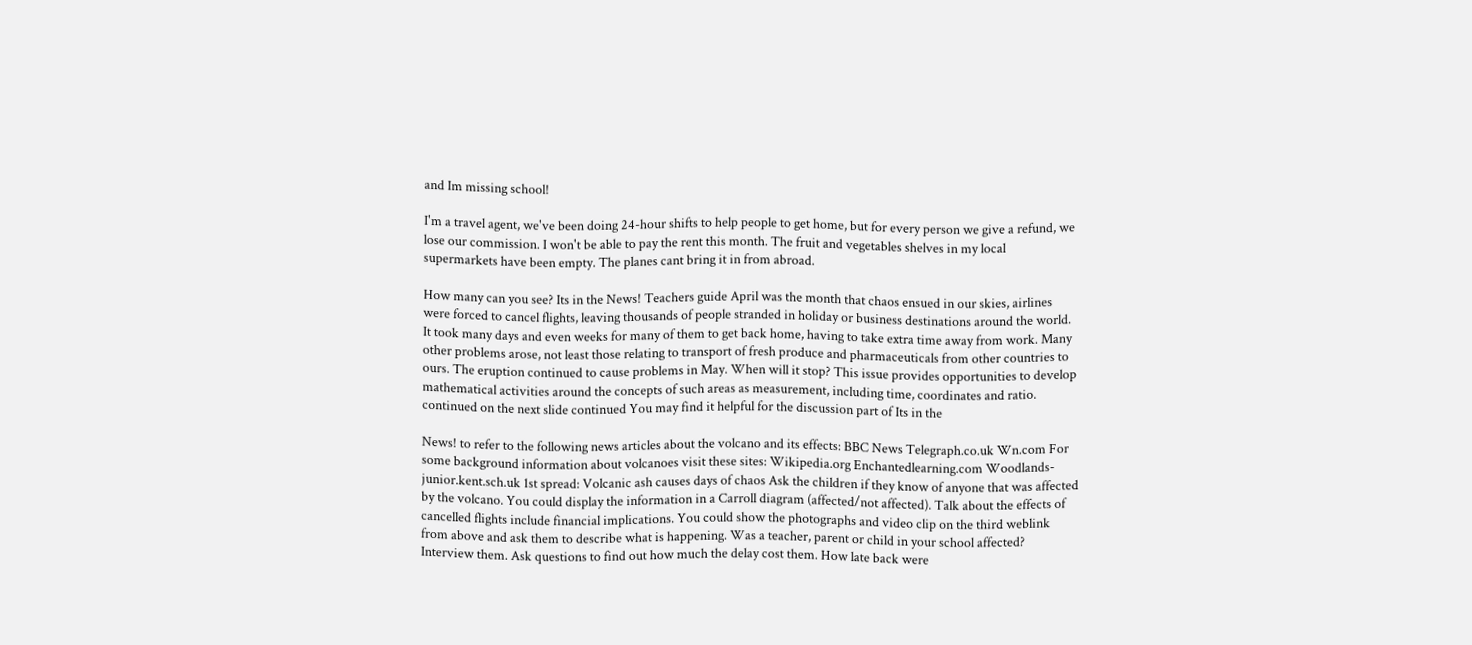and Im missing school!

I'm a travel agent, we've been doing 24-hour shifts to help people to get home, but for every person we give a refund, we lose our commission. I won't be able to pay the rent this month. The fruit and vegetables shelves in my local supermarkets have been empty. The planes cant bring it in from abroad.

How many can you see? Its in the News! Teachers guide April was the month that chaos ensued in our skies, airlines were forced to cancel flights, leaving thousands of people stranded in holiday or business destinations around the world. It took many days and even weeks for many of them to get back home, having to take extra time away from work. Many other problems arose, not least those relating to transport of fresh produce and pharmaceuticals from other countries to ours. The eruption continued to cause problems in May. When will it stop? This issue provides opportunities to develop mathematical activities around the concepts of such areas as measurement, including time, coordinates and ratio. continued on the next slide continued You may find it helpful for the discussion part of Its in the

News! to refer to the following news articles about the volcano and its effects: BBC News Telegraph.co.uk Wn.com For some background information about volcanoes visit these sites: Wikipedia.org Enchantedlearning.com Woodlands-junior.kent.sch.uk 1st spread: Volcanic ash causes days of chaos Ask the children if they know of anyone that was affected by the volcano. You could display the information in a Carroll diagram (affected/not affected). Talk about the effects of cancelled flights include financial implications. You could show the photographs and video clip on the third weblink from above and ask them to describe what is happening. Was a teacher, parent or child in your school affected? Interview them. Ask questions to find out how much the delay cost them. How late back were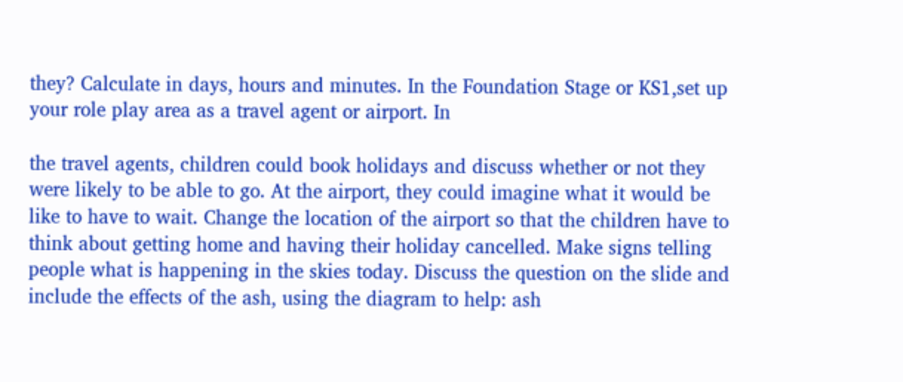they? Calculate in days, hours and minutes. In the Foundation Stage or KS1,set up your role play area as a travel agent or airport. In

the travel agents, children could book holidays and discuss whether or not they were likely to be able to go. At the airport, they could imagine what it would be like to have to wait. Change the location of the airport so that the children have to think about getting home and having their holiday cancelled. Make signs telling people what is happening in the skies today. Discuss the question on the slide and include the effects of the ash, using the diagram to help: ash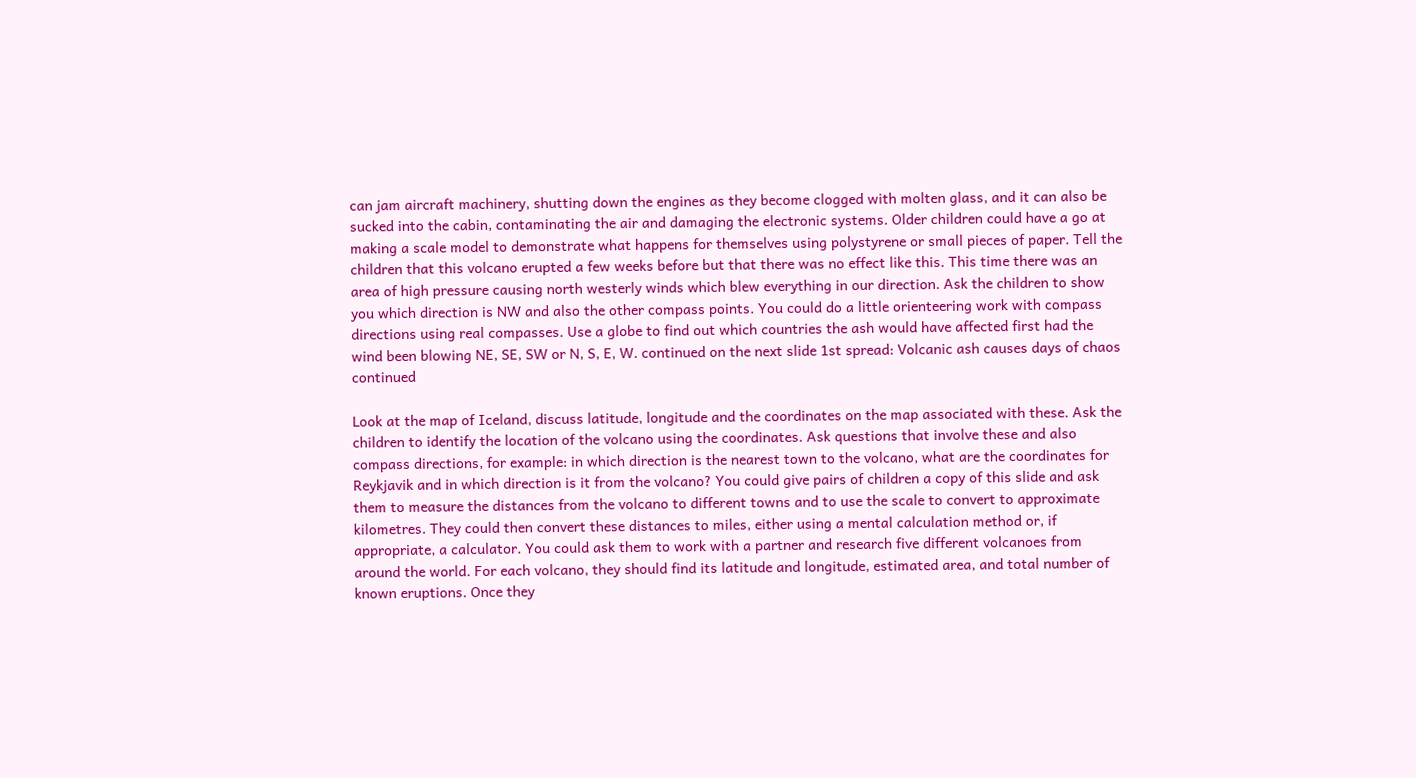can jam aircraft machinery, shutting down the engines as they become clogged with molten glass, and it can also be sucked into the cabin, contaminating the air and damaging the electronic systems. Older children could have a go at making a scale model to demonstrate what happens for themselves using polystyrene or small pieces of paper. Tell the children that this volcano erupted a few weeks before but that there was no effect like this. This time there was an area of high pressure causing north westerly winds which blew everything in our direction. Ask the children to show you which direction is NW and also the other compass points. You could do a little orienteering work with compass directions using real compasses. Use a globe to find out which countries the ash would have affected first had the wind been blowing NE, SE, SW or N, S, E, W. continued on the next slide 1st spread: Volcanic ash causes days of chaos continued

Look at the map of Iceland, discuss latitude, longitude and the coordinates on the map associated with these. Ask the children to identify the location of the volcano using the coordinates. Ask questions that involve these and also compass directions, for example: in which direction is the nearest town to the volcano, what are the coordinates for Reykjavik and in which direction is it from the volcano? You could give pairs of children a copy of this slide and ask them to measure the distances from the volcano to different towns and to use the scale to convert to approximate kilometres. They could then convert these distances to miles, either using a mental calculation method or, if appropriate, a calculator. You could ask them to work with a partner and research five different volcanoes from around the world. For each volcano, they should find its latitude and longitude, estimated area, and total number of known eruptions. Once they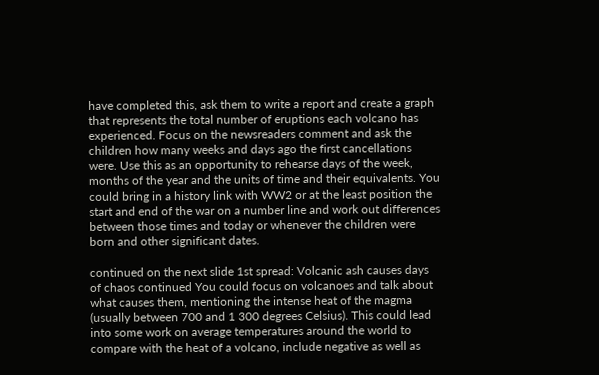have completed this, ask them to write a report and create a graph that represents the total number of eruptions each volcano has experienced. Focus on the newsreaders comment and ask the children how many weeks and days ago the first cancellations were. Use this as an opportunity to rehearse days of the week, months of the year and the units of time and their equivalents. You could bring in a history link with WW2 or at the least position the start and end of the war on a number line and work out differences between those times and today or whenever the children were born and other significant dates.

continued on the next slide 1st spread: Volcanic ash causes days of chaos continued You could focus on volcanoes and talk about what causes them, mentioning the intense heat of the magma (usually between 700 and 1 300 degrees Celsius). This could lead into some work on average temperatures around the world to compare with the heat of a volcano, include negative as well as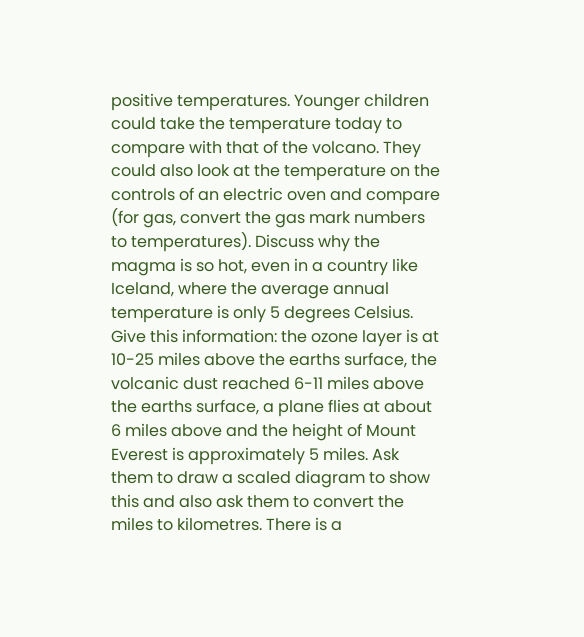positive temperatures. Younger children could take the temperature today to compare with that of the volcano. They could also look at the temperature on the controls of an electric oven and compare (for gas, convert the gas mark numbers to temperatures). Discuss why the magma is so hot, even in a country like Iceland, where the average annual temperature is only 5 degrees Celsius. Give this information: the ozone layer is at 10-25 miles above the earths surface, the volcanic dust reached 6-11 miles above the earths surface, a plane flies at about 6 miles above and the height of Mount Everest is approximately 5 miles. Ask them to draw a scaled diagram to show this and also ask them to convert the miles to kilometres. There is a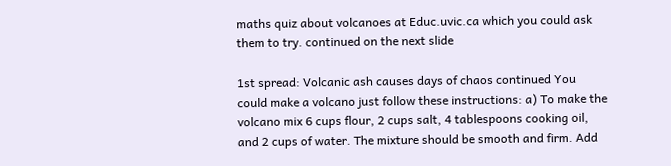maths quiz about volcanoes at Educ.uvic.ca which you could ask them to try. continued on the next slide

1st spread: Volcanic ash causes days of chaos continued You could make a volcano just follow these instructions: a) To make the volcano mix 6 cups flour, 2 cups salt, 4 tablespoons cooking oil, and 2 cups of water. The mixture should be smooth and firm. Add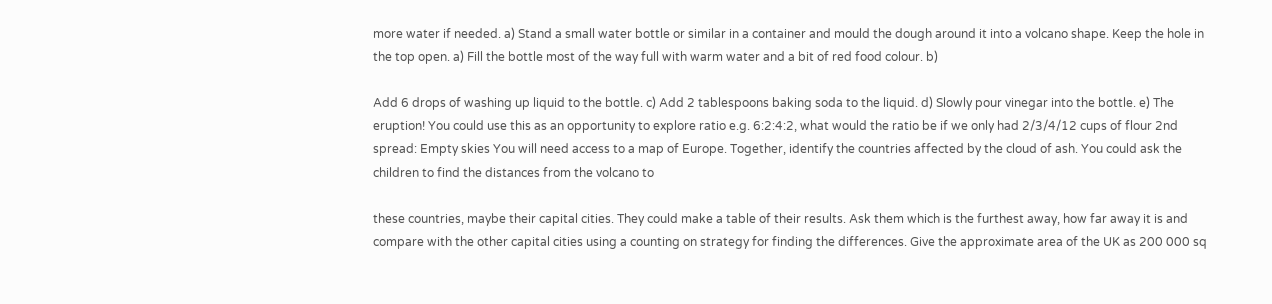more water if needed. a) Stand a small water bottle or similar in a container and mould the dough around it into a volcano shape. Keep the hole in the top open. a) Fill the bottle most of the way full with warm water and a bit of red food colour. b)

Add 6 drops of washing up liquid to the bottle. c) Add 2 tablespoons baking soda to the liquid. d) Slowly pour vinegar into the bottle. e) The eruption! You could use this as an opportunity to explore ratio e.g. 6:2:4:2, what would the ratio be if we only had 2/3/4/12 cups of flour 2nd spread: Empty skies You will need access to a map of Europe. Together, identify the countries affected by the cloud of ash. You could ask the children to find the distances from the volcano to

these countries, maybe their capital cities. They could make a table of their results. Ask them which is the furthest away, how far away it is and compare with the other capital cities using a counting on strategy for finding the differences. Give the approximate area of the UK as 200 000 sq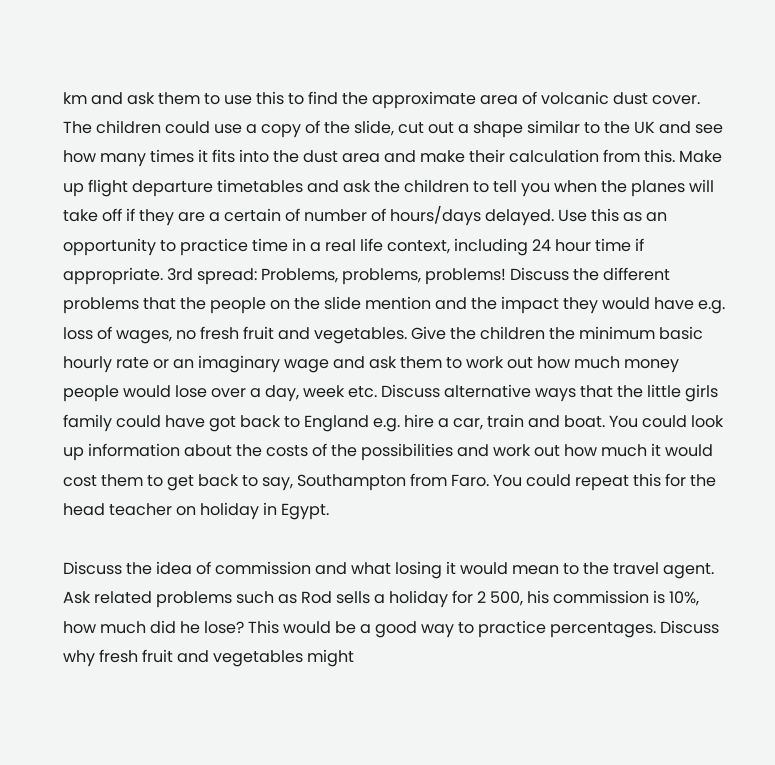km and ask them to use this to find the approximate area of volcanic dust cover. The children could use a copy of the slide, cut out a shape similar to the UK and see how many times it fits into the dust area and make their calculation from this. Make up flight departure timetables and ask the children to tell you when the planes will take off if they are a certain of number of hours/days delayed. Use this as an opportunity to practice time in a real life context, including 24 hour time if appropriate. 3rd spread: Problems, problems, problems! Discuss the different problems that the people on the slide mention and the impact they would have e.g. loss of wages, no fresh fruit and vegetables. Give the children the minimum basic hourly rate or an imaginary wage and ask them to work out how much money people would lose over a day, week etc. Discuss alternative ways that the little girls family could have got back to England e.g. hire a car, train and boat. You could look up information about the costs of the possibilities and work out how much it would cost them to get back to say, Southampton from Faro. You could repeat this for the head teacher on holiday in Egypt.

Discuss the idea of commission and what losing it would mean to the travel agent. Ask related problems such as Rod sells a holiday for 2 500, his commission is 10%, how much did he lose? This would be a good way to practice percentages. Discuss why fresh fruit and vegetables might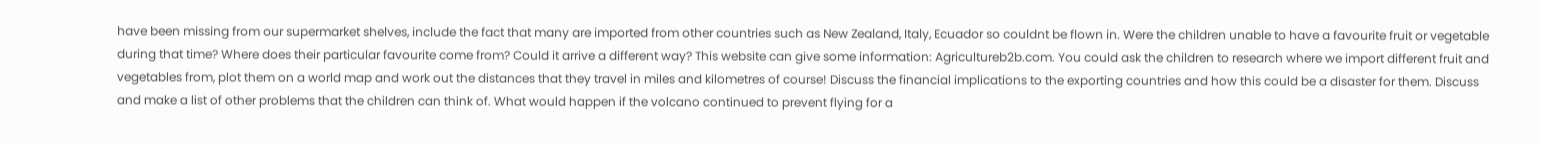have been missing from our supermarket shelves, include the fact that many are imported from other countries such as New Zealand, Italy, Ecuador so couldnt be flown in. Were the children unable to have a favourite fruit or vegetable during that time? Where does their particular favourite come from? Could it arrive a different way? This website can give some information: Agricultureb2b.com. You could ask the children to research where we import different fruit and vegetables from, plot them on a world map and work out the distances that they travel in miles and kilometres of course! Discuss the financial implications to the exporting countries and how this could be a disaster for them. Discuss and make a list of other problems that the children can think of. What would happen if the volcano continued to prevent flying for a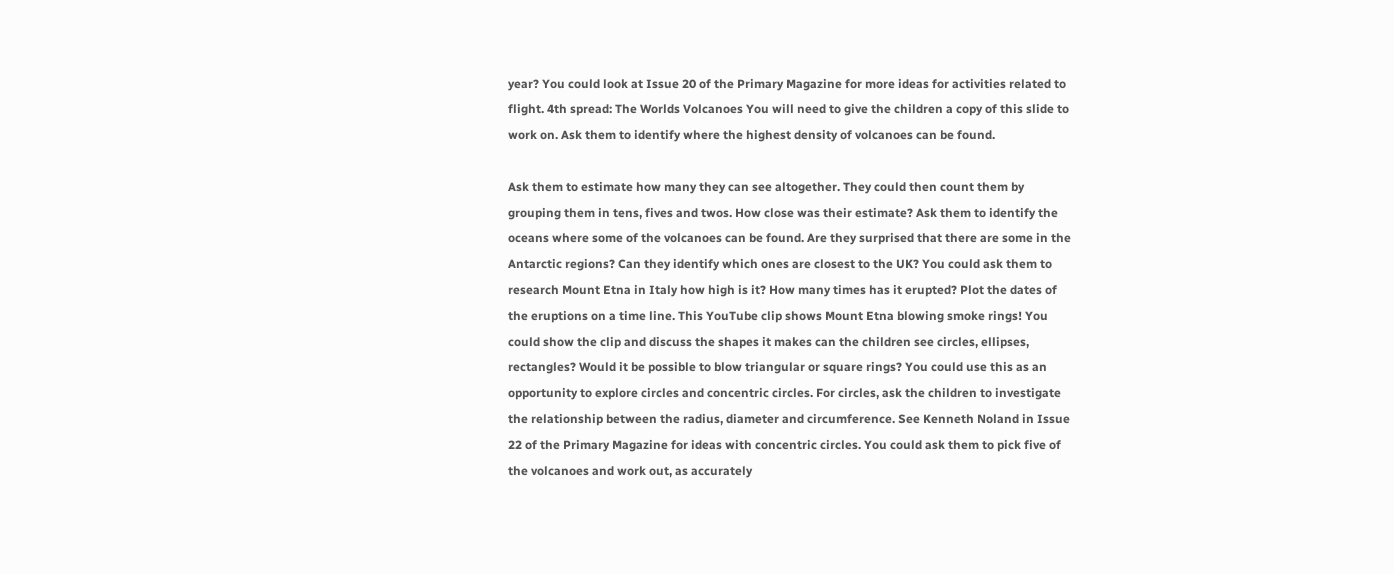year? You could look at Issue 20 of the Primary Magazine for more ideas for activities related to flight. 4th spread: The Worlds Volcanoes You will need to give the children a copy of this slide to work on. Ask them to identify where the highest density of volcanoes can be found.

Ask them to estimate how many they can see altogether. They could then count them by grouping them in tens, fives and twos. How close was their estimate? Ask them to identify the oceans where some of the volcanoes can be found. Are they surprised that there are some in the Antarctic regions? Can they identify which ones are closest to the UK? You could ask them to research Mount Etna in Italy how high is it? How many times has it erupted? Plot the dates of the eruptions on a time line. This YouTube clip shows Mount Etna blowing smoke rings! You could show the clip and discuss the shapes it makes can the children see circles, ellipses, rectangles? Would it be possible to blow triangular or square rings? You could use this as an opportunity to explore circles and concentric circles. For circles, ask the children to investigate the relationship between the radius, diameter and circumference. See Kenneth Noland in Issue 22 of the Primary Magazine for ideas with concentric circles. You could ask them to pick five of the volcanoes and work out, as accurately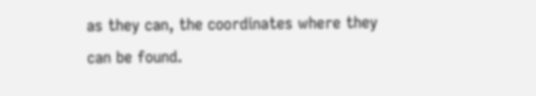as they can, the coordinates where they can be found.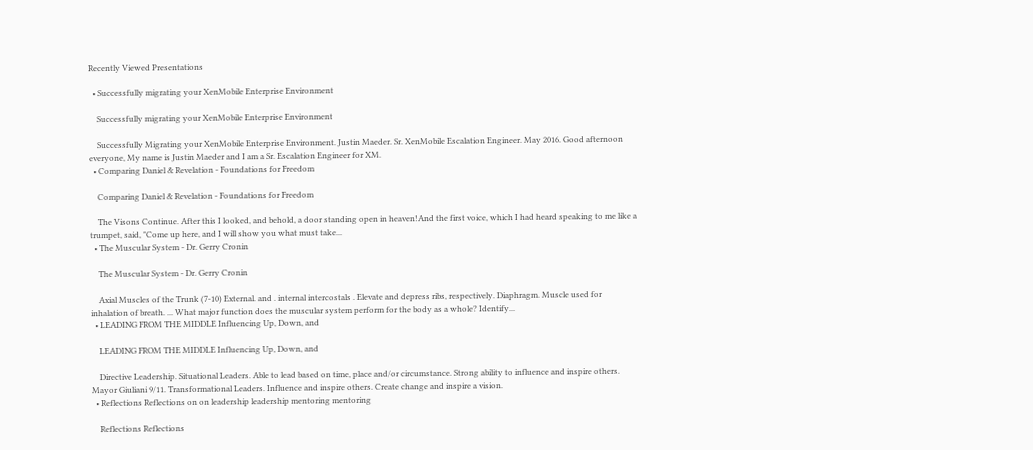Recently Viewed Presentations

  • Successfully migrating your XenMobile Enterprise Environment

    Successfully migrating your XenMobile Enterprise Environment

    Successfully Migrating your XenMobile Enterprise Environment. Justin Maeder. Sr. XenMobile Escalation Engineer. May 2016. Good afternoon everyone, My name is Justin Maeder and I am a Sr. Escalation Engineer for XM.
  • Comparing Daniel & Revelation - Foundations for Freedom

    Comparing Daniel & Revelation - Foundations for Freedom

    The Visons Continue. After this I looked, and behold, a door standing open in heaven!And the first voice, which I had heard speaking to me like a trumpet, said, "Come up here, and I will show you what must take...
  • The Muscular System - Dr. Gerry Cronin

    The Muscular System - Dr. Gerry Cronin

    Axial Muscles of the Trunk (7-10) External. and . internal intercostals . Elevate and depress ribs, respectively. Diaphragm. Muscle used for inhalation of breath. ... What major function does the muscular system perform for the body as a whole? Identify...
  • LEADING FROM THE MIDDLE Influencing Up, Down, and

    LEADING FROM THE MIDDLE Influencing Up, Down, and

    Directive Leadership. Situational Leaders. Able to lead based on time, place and/or circumstance. Strong ability to influence and inspire others. Mayor Giuliani 9/11. Transformational Leaders. Influence and inspire others. Create change and inspire a vision.
  • Reflections Reflections on on leadership leadership mentoring mentoring

    Reflections Reflections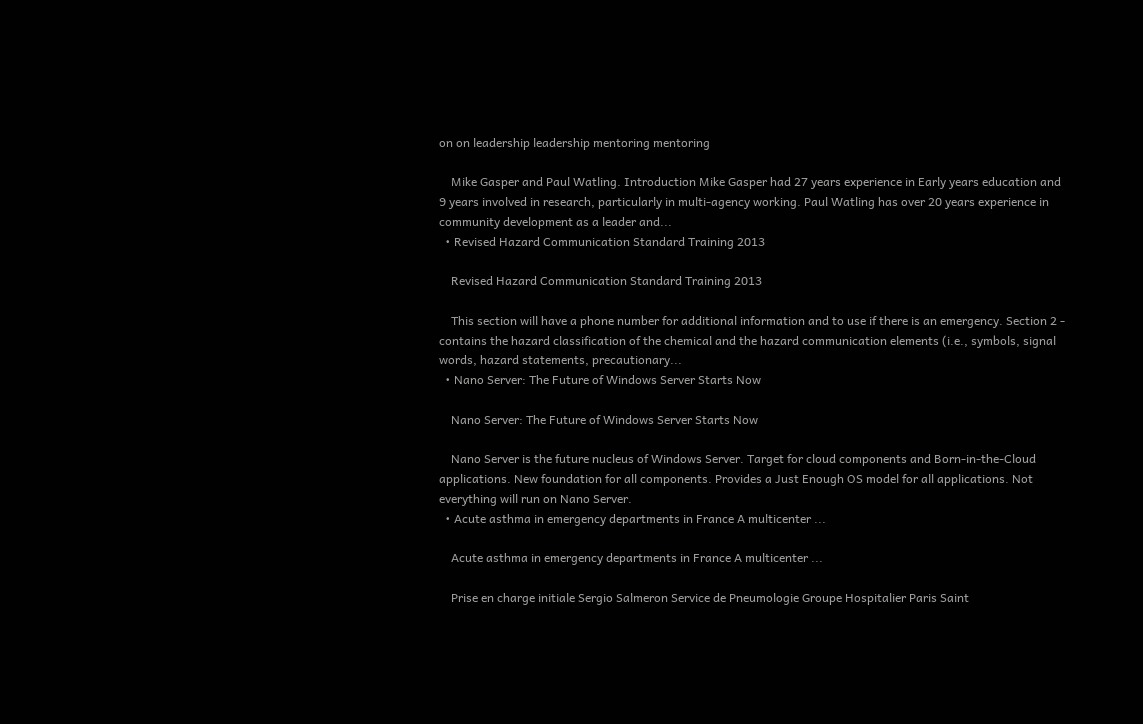on on leadership leadership mentoring mentoring

    Mike Gasper and Paul Watling. Introduction Mike Gasper had 27 years experience in Early years education and 9 years involved in research, particularly in multi-agency working. Paul Watling has over 20 years experience in community development as a leader and...
  • Revised Hazard Communication Standard Training 2013

    Revised Hazard Communication Standard Training 2013

    This section will have a phone number for additional information and to use if there is an emergency. Section 2 - contains the hazard classification of the chemical and the hazard communication elements (i.e., symbols, signal words, hazard statements, precautionary...
  • Nano Server: The Future of Windows Server Starts Now

    Nano Server: The Future of Windows Server Starts Now

    Nano Server is the future nucleus of Windows Server. Target for cloud components and Born-in-the-Cloud applications. New foundation for all components. Provides a Just Enough OS model for all applications. Not everything will run on Nano Server.
  • Acute asthma in emergency departments in France A multicenter ...

    Acute asthma in emergency departments in France A multicenter ...

    Prise en charge initiale Sergio Salmeron Service de Pneumologie Groupe Hospitalier Paris Saint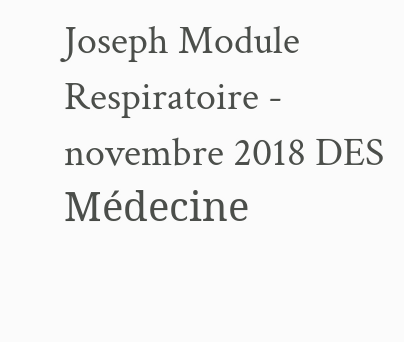Joseph Module Respiratoire - novembre 2018 DES Médecine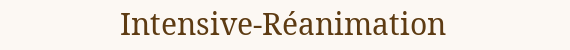Intensive-Réanimation